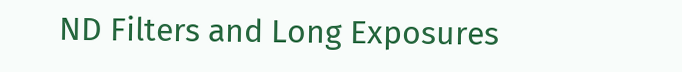ND Filters and Long Exposures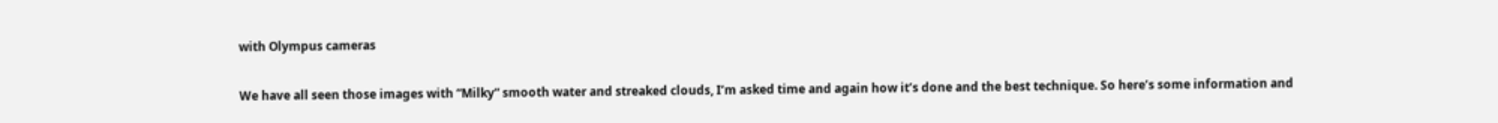with Olympus cameras

We have all seen those images with “Milky” smooth water and streaked clouds, I’m asked time and again how it’s done and the best technique. So here’s some information and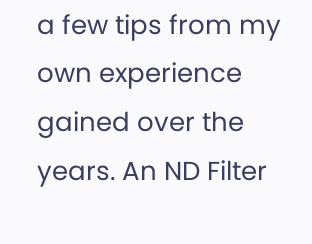a few tips from my own experience gained over the years. An ND Filter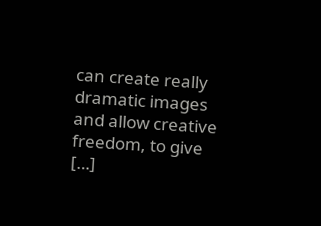can create really dramatic images and allow creative freedom, to give […]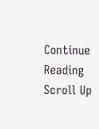Continue Reading
Scroll Up